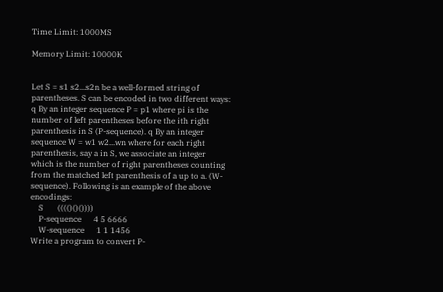Time Limit: 1000MS

Memory Limit: 10000K


Let S = s1 s2...s2n be a well-formed string of parentheses. S can be encoded in two different ways: q By an integer sequence P = p1 where pi is the number of left parentheses before the ith right parenthesis in S (P-sequence). q By an integer sequence W = w1 w2...wn where for each right parenthesis, say a in S, we associate an integer which is the number of right parentheses counting from the matched left parenthesis of a up to a. (W-sequence). Following is an example of the above encodings:
    S       (((()()())))
    P-sequence      4 5 6666
    W-sequence      1 1 1456
Write a program to convert P-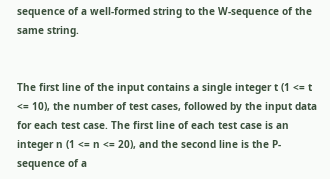sequence of a well-formed string to the W-sequence of the same string.


The first line of the input contains a single integer t (1 <= t <= 10), the number of test cases, followed by the input data for each test case. The first line of each test case is an integer n (1 <= n <= 20), and the second line is the P-sequence of a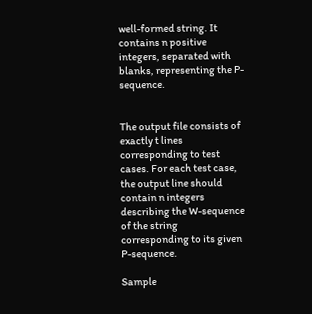well-formed string. It contains n positive integers, separated with blanks, representing the P-sequence.


The output file consists of exactly t lines corresponding to test cases. For each test case, the output line should contain n integers describing the W-sequence of the string corresponding to its given P-sequence.

Sample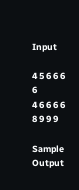Input

4 5 6 6 6 6
4 6 6 6 6 8 9 9 9

Sample Output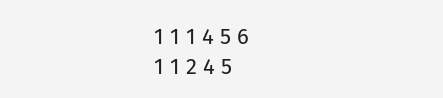1 1 1 4 5 6
1 1 2 4 5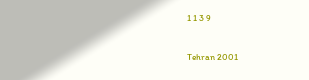1 1 3 9



Tehran 2001